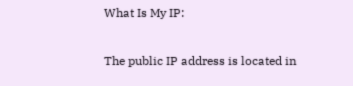What Is My IP:

The public IP address is located in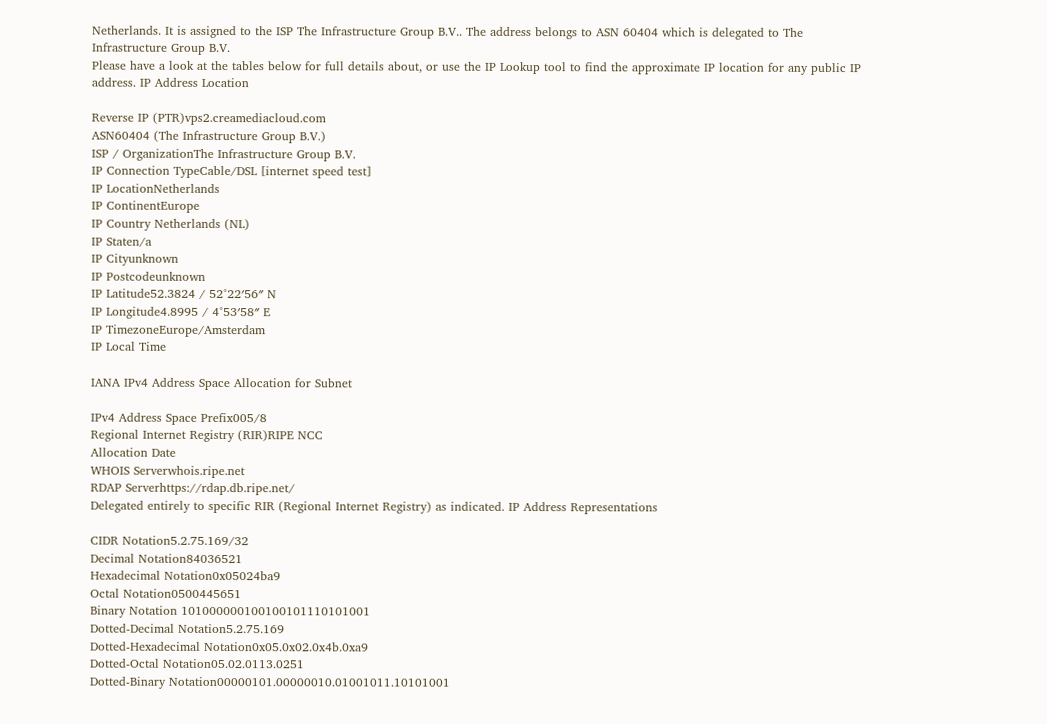Netherlands. It is assigned to the ISP The Infrastructure Group B.V.. The address belongs to ASN 60404 which is delegated to The Infrastructure Group B.V.
Please have a look at the tables below for full details about, or use the IP Lookup tool to find the approximate IP location for any public IP address. IP Address Location

Reverse IP (PTR)vps2.creamediacloud.com
ASN60404 (The Infrastructure Group B.V.)
ISP / OrganizationThe Infrastructure Group B.V.
IP Connection TypeCable/DSL [internet speed test]
IP LocationNetherlands
IP ContinentEurope
IP Country Netherlands (NL)
IP Staten/a
IP Cityunknown
IP Postcodeunknown
IP Latitude52.3824 / 52°22′56″ N
IP Longitude4.8995 / 4°53′58″ E
IP TimezoneEurope/Amsterdam
IP Local Time

IANA IPv4 Address Space Allocation for Subnet

IPv4 Address Space Prefix005/8
Regional Internet Registry (RIR)RIPE NCC
Allocation Date
WHOIS Serverwhois.ripe.net
RDAP Serverhttps://rdap.db.ripe.net/
Delegated entirely to specific RIR (Regional Internet Registry) as indicated. IP Address Representations

CIDR Notation5.2.75.169/32
Decimal Notation84036521
Hexadecimal Notation0x05024ba9
Octal Notation0500445651
Binary Notation 101000000100100101110101001
Dotted-Decimal Notation5.2.75.169
Dotted-Hexadecimal Notation0x05.0x02.0x4b.0xa9
Dotted-Octal Notation05.02.0113.0251
Dotted-Binary Notation00000101.00000010.01001011.10101001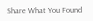Share What You Found